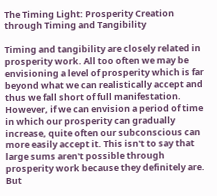The Timing Light: Prosperity Creation through Timing and Tangibility

Timing and tangibility are closely related in prosperity work. All too often we may be envisioning a level of prosperity which is far beyond what we can realistically accept and thus we fall short of full manifestation. However, if we can envision a period of time in which our prosperity can gradually increase, quite often our subconscious can more easily accept it. This isn't to say that large sums aren't possible through prosperity work because they definitely are. But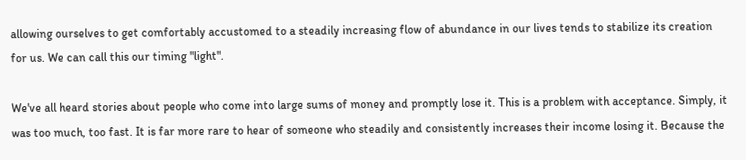allowing ourselves to get comfortably accustomed to a steadily increasing flow of abundance in our lives tends to stabilize its creation for us. We can call this our timing "light".

We've all heard stories about people who come into large sums of money and promptly lose it. This is a problem with acceptance. Simply, it was too much, too fast. It is far more rare to hear of someone who steadily and consistently increases their income losing it. Because the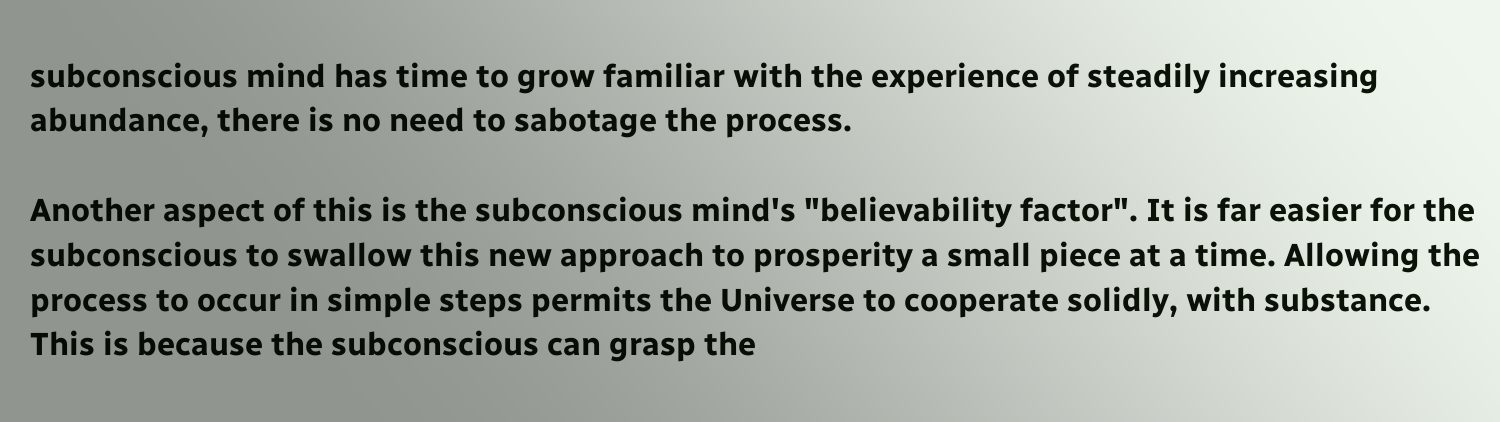subconscious mind has time to grow familiar with the experience of steadily increasing abundance, there is no need to sabotage the process.

Another aspect of this is the subconscious mind's "believability factor". It is far easier for the subconscious to swallow this new approach to prosperity a small piece at a time. Allowing the process to occur in simple steps permits the Universe to cooperate solidly, with substance. This is because the subconscious can grasp the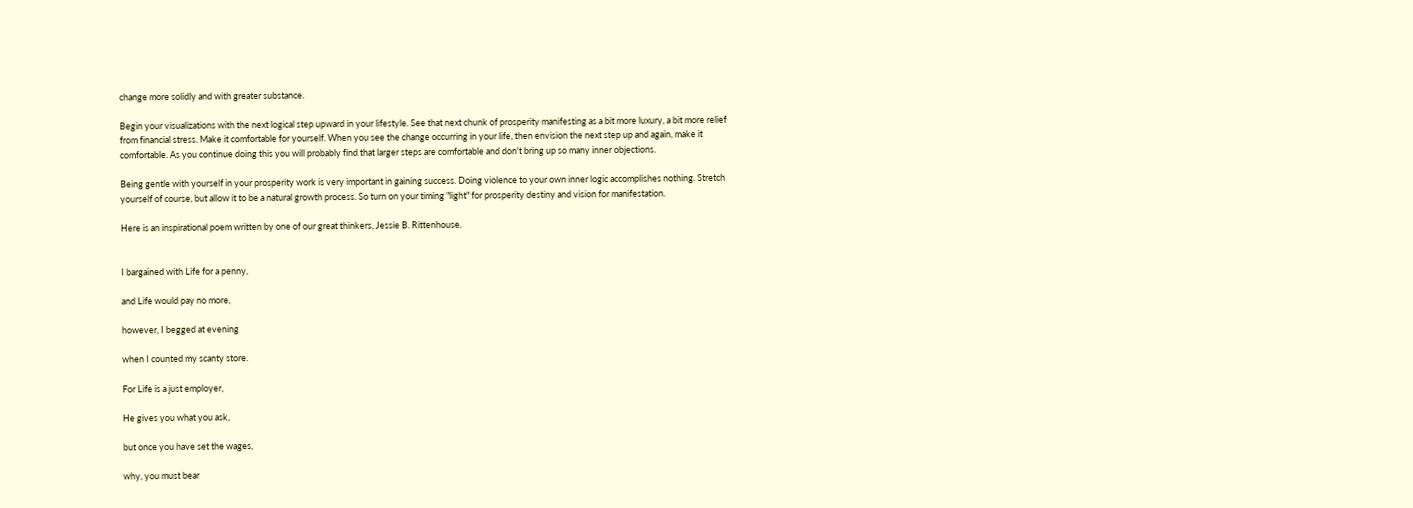change more solidly and with greater substance.

Begin your visualizations with the next logical step upward in your lifestyle. See that next chunk of prosperity manifesting as a bit more luxury, a bit more relief from financial stress. Make it comfortable for yourself. When you see the change occurring in your life, then envision the next step up and again, make it comfortable. As you continue doing this you will probably find that larger steps are comfortable and don't bring up so many inner objections.

Being gentle with yourself in your prosperity work is very important in gaining success. Doing violence to your own inner logic accomplishes nothing. Stretch yourself of course, but allow it to be a natural growth process. So turn on your timing "light" for prosperity destiny and vision for manifestation.

Here is an inspirational poem written by one of our great thinkers, Jessie B. Rittenhouse.


I bargained with Life for a penny,

and Life would pay no more,

however, I begged at evening

when I counted my scanty store.

For Life is a just employer,

He gives you what you ask,

but once you have set the wages,

why, you must bear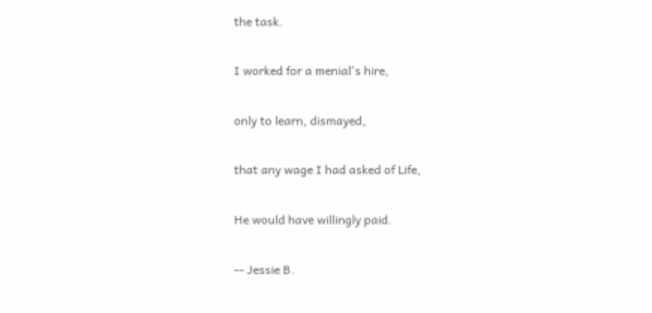the task.

I worked for a menial's hire,

only to learn, dismayed,

that any wage I had asked of Life,

He would have willingly paid.

-- Jessie B.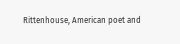Rittenhouse, American poet and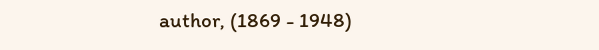author, (1869 - 1948)